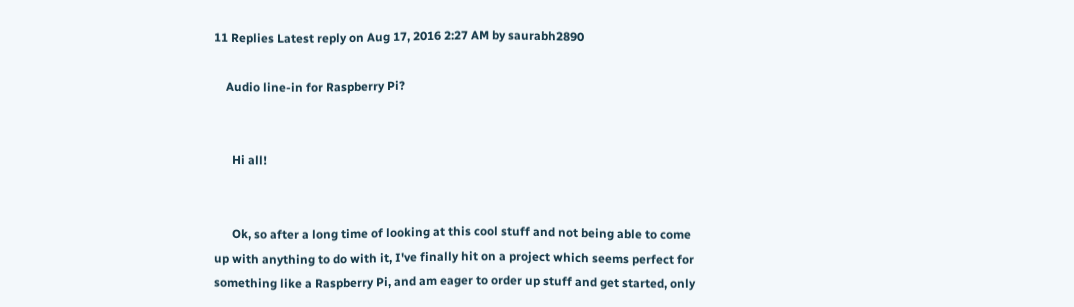11 Replies Latest reply on Aug 17, 2016 2:27 AM by saurabh2890

    Audio line-in for Raspberry Pi?


      Hi all!


      Ok, so after a long time of looking at this cool stuff and not being able to come up with anything to do with it, I've finally hit on a project which seems perfect for something like a Raspberry Pi, and am eager to order up stuff and get started, only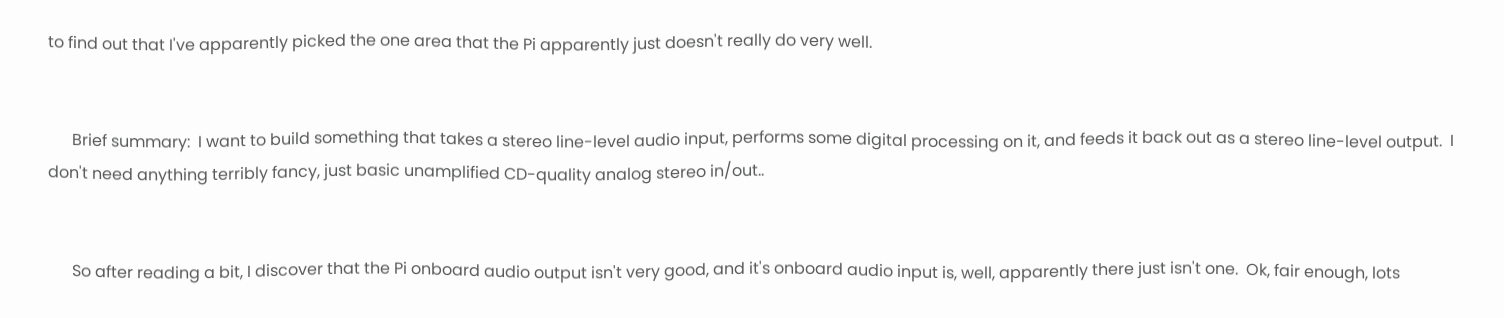to find out that I've apparently picked the one area that the Pi apparently just doesn't really do very well.


      Brief summary:  I want to build something that takes a stereo line-level audio input, performs some digital processing on it, and feeds it back out as a stereo line-level output.  I don't need anything terribly fancy, just basic unamplified CD-quality analog stereo in/out..


      So after reading a bit, I discover that the Pi onboard audio output isn't very good, and it's onboard audio input is, well, apparently there just isn't one.  Ok, fair enough, lots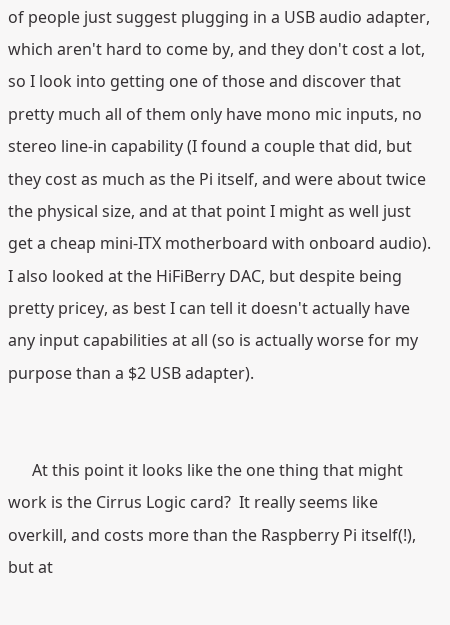of people just suggest plugging in a USB audio adapter, which aren't hard to come by, and they don't cost a lot, so I look into getting one of those and discover that pretty much all of them only have mono mic inputs, no stereo line-in capability (I found a couple that did, but they cost as much as the Pi itself, and were about twice the physical size, and at that point I might as well just get a cheap mini-ITX motherboard with onboard audio).  I also looked at the HiFiBerry DAC, but despite being pretty pricey, as best I can tell it doesn't actually have any input capabilities at all (so is actually worse for my purpose than a $2 USB adapter).


      At this point it looks like the one thing that might work is the Cirrus Logic card?  It really seems like overkill, and costs more than the Raspberry Pi itself(!), but at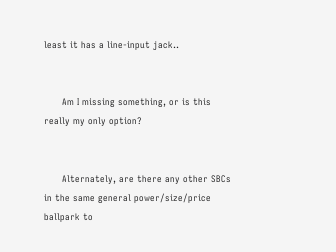least it has a line-input jack..


      Am I missing something, or is this really my only option?


      Alternately, are there any other SBCs in the same general power/size/price ballpark to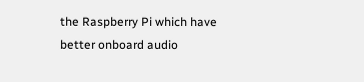the Raspberry Pi which have better onboard audio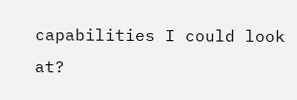capabilities I could look at?